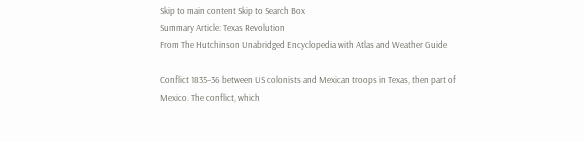Skip to main content Skip to Search Box
Summary Article: Texas Revolution
From The Hutchinson Unabridged Encyclopedia with Atlas and Weather Guide

Conflict 1835–36 between US colonists and Mexican troops in Texas, then part of Mexico. The conflict, which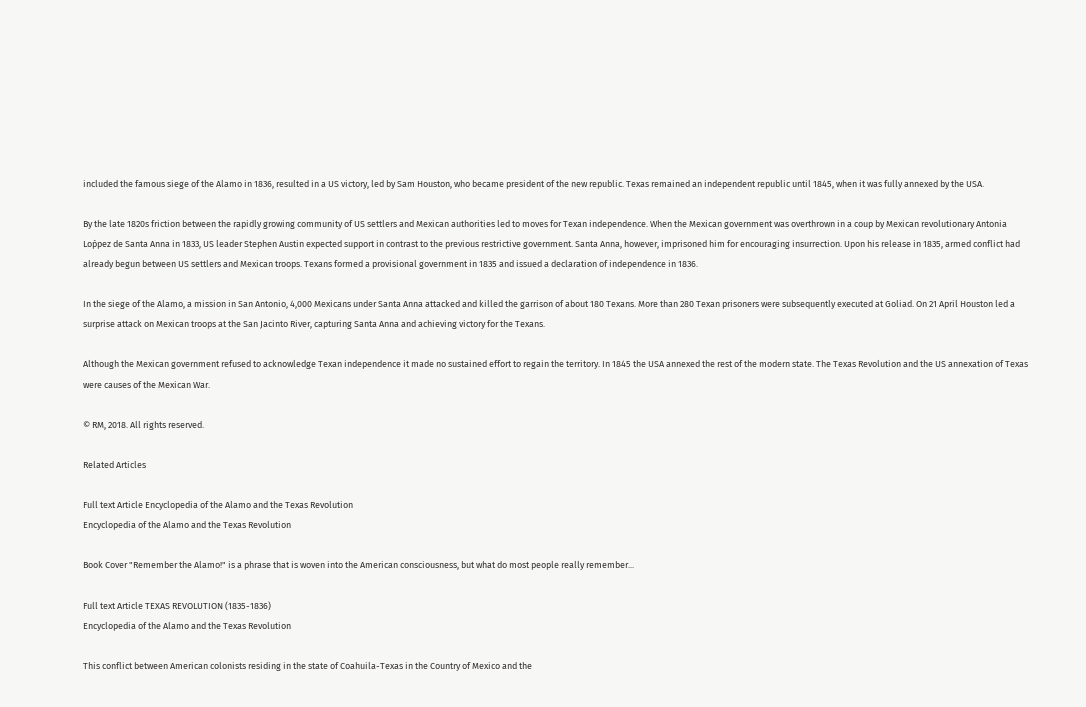included the famous siege of the Alamo in 1836, resulted in a US victory, led by Sam Houston, who became president of the new republic. Texas remained an independent republic until 1845, when it was fully annexed by the USA.

By the late 1820s friction between the rapidly growing community of US settlers and Mexican authorities led to moves for Texan independence. When the Mexican government was overthrown in a coup by Mexican revolutionary Antonia Loṕpez de Santa Anna in 1833, US leader Stephen Austin expected support in contrast to the previous restrictive government. Santa Anna, however, imprisoned him for encouraging insurrection. Upon his release in 1835, armed conflict had already begun between US settlers and Mexican troops. Texans formed a provisional government in 1835 and issued a declaration of independence in 1836.

In the siege of the Alamo, a mission in San Antonio, 4,000 Mexicans under Santa Anna attacked and killed the garrison of about 180 Texans. More than 280 Texan prisoners were subsequently executed at Goliad. On 21 April Houston led a surprise attack on Mexican troops at the San Jacinto River, capturing Santa Anna and achieving victory for the Texans.

Although the Mexican government refused to acknowledge Texan independence it made no sustained effort to regain the territory. In 1845 the USA annexed the rest of the modern state. The Texas Revolution and the US annexation of Texas were causes of the Mexican War.

© RM, 2018. All rights reserved.

Related Articles

Full text Article Encyclopedia of the Alamo and the Texas Revolution
Encyclopedia of the Alamo and the Texas Revolution

Book Cover "Remember the Alamo!" is a phrase that is woven into the American consciousness, but what do most people really remember...

Full text Article TEXAS REVOLUTION (1835-1836)
Encyclopedia of the Alamo and the Texas Revolution

This conflict between American colonists residing in the state of Coahuila-Texas in the Country of Mexico and the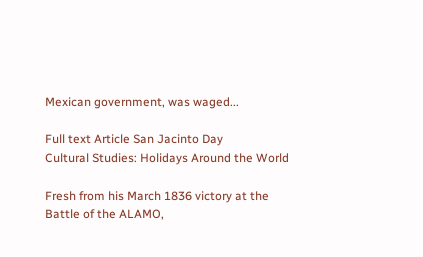Mexican government, was waged...

Full text Article San Jacinto Day
Cultural Studies: Holidays Around the World

Fresh from his March 1836 victory at the Battle of the ALAMO,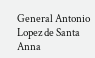General Antonio Lopez de Santa Anna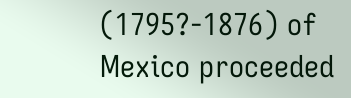(1795?-1876) of Mexico proceeded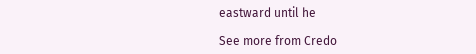eastward until he

See more from Credo